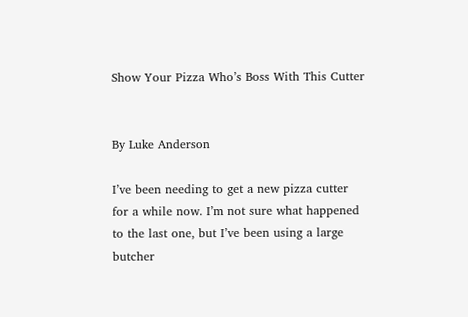Show Your Pizza Who’s Boss With This Cutter


By Luke Anderson

I’ve been needing to get a new pizza cutter for a while now. I’m not sure what happened to the last one, but I’ve been using a large butcher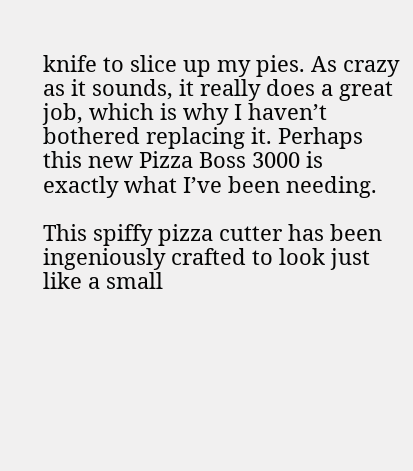knife to slice up my pies. As crazy as it sounds, it really does a great job, which is why I haven’t bothered replacing it. Perhaps this new Pizza Boss 3000 is exactly what I’ve been needing.

This spiffy pizza cutter has been ingeniously crafted to look just like a small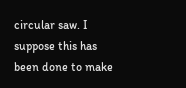circular saw. I suppose this has been done to make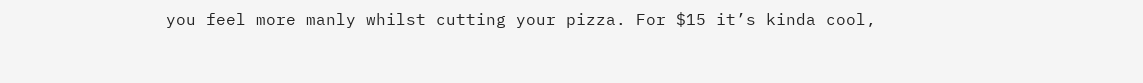you feel more manly whilst cutting your pizza. For $15 it’s kinda cool,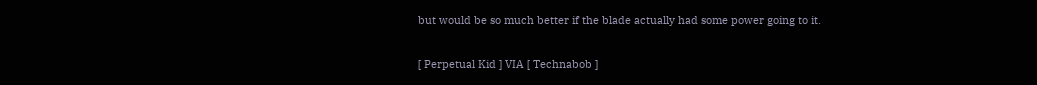but would be so much better if the blade actually had some power going to it.

[ Perpetual Kid ] VIA [ Technabob ]